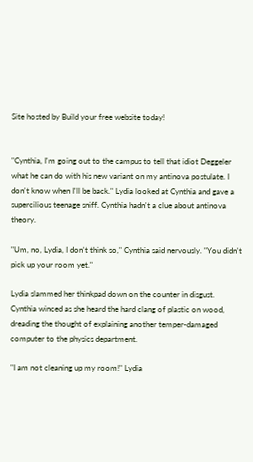Site hosted by Build your free website today!


"Cynthia, I'm going out to the campus to tell that idiot Deggeler what he can do with his new variant on my antinova postulate. I don't know when I'll be back." Lydia looked at Cynthia and gave a supercilious teenage sniff. Cynthia hadn't a clue about antinova theory.

"Um, no, Lydia, I don't think so," Cynthia said nervously. "You didn't pick up your room yet."

Lydia slammed her thinkpad down on the counter in disgust. Cynthia winced as she heard the hard clang of plastic on wood, dreading the thought of explaining another temper-damaged computer to the physics department.

"I am not cleaning up my room!" Lydia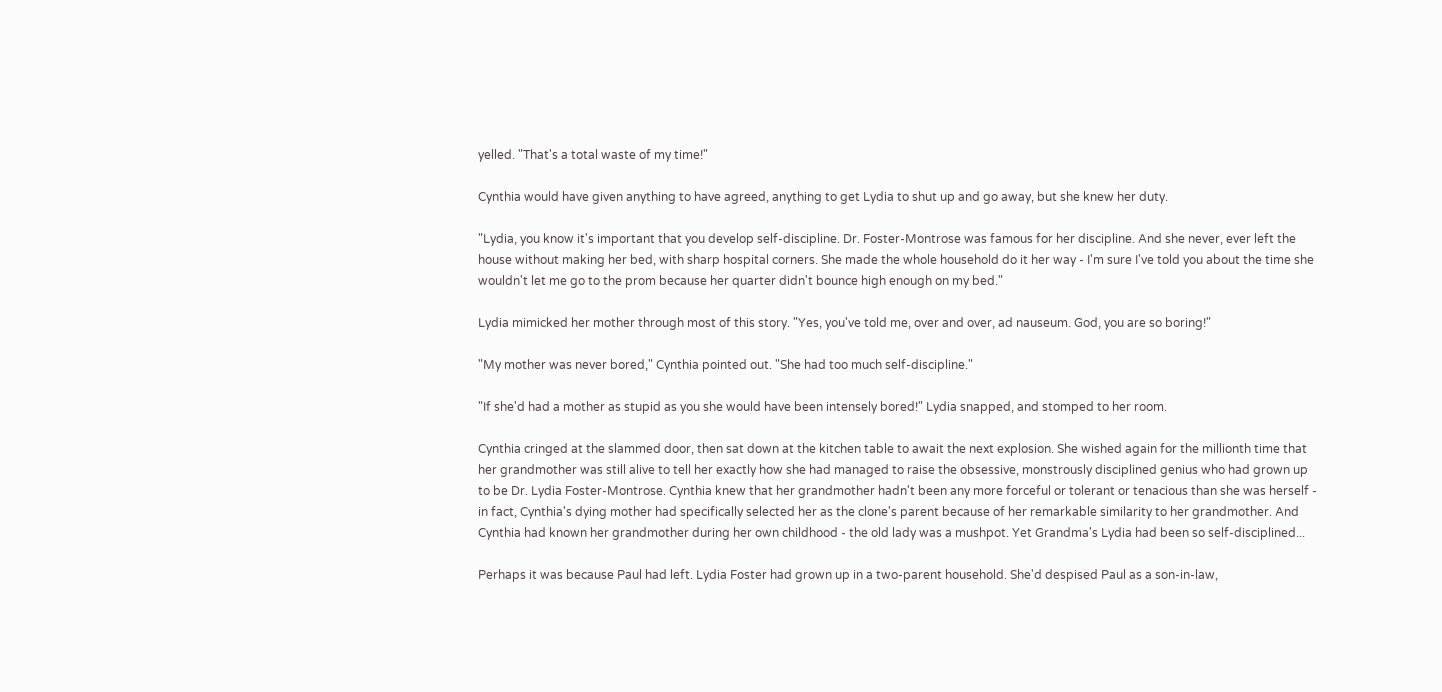yelled. "That's a total waste of my time!"

Cynthia would have given anything to have agreed, anything to get Lydia to shut up and go away, but she knew her duty.

"Lydia, you know it's important that you develop self-discipline. Dr. Foster-Montrose was famous for her discipline. And she never, ever left the house without making her bed, with sharp hospital corners. She made the whole household do it her way - I'm sure I've told you about the time she wouldn't let me go to the prom because her quarter didn't bounce high enough on my bed."

Lydia mimicked her mother through most of this story. "Yes, you've told me, over and over, ad nauseum. God, you are so boring!"

"My mother was never bored," Cynthia pointed out. "She had too much self-discipline."

"If she'd had a mother as stupid as you she would have been intensely bored!" Lydia snapped, and stomped to her room.

Cynthia cringed at the slammed door, then sat down at the kitchen table to await the next explosion. She wished again for the millionth time that her grandmother was still alive to tell her exactly how she had managed to raise the obsessive, monstrously disciplined genius who had grown up to be Dr. Lydia Foster-Montrose. Cynthia knew that her grandmother hadn't been any more forceful or tolerant or tenacious than she was herself - in fact, Cynthia's dying mother had specifically selected her as the clone's parent because of her remarkable similarity to her grandmother. And Cynthia had known her grandmother during her own childhood - the old lady was a mushpot. Yet Grandma's Lydia had been so self-disciplined...

Perhaps it was because Paul had left. Lydia Foster had grown up in a two-parent household. She'd despised Paul as a son-in-law,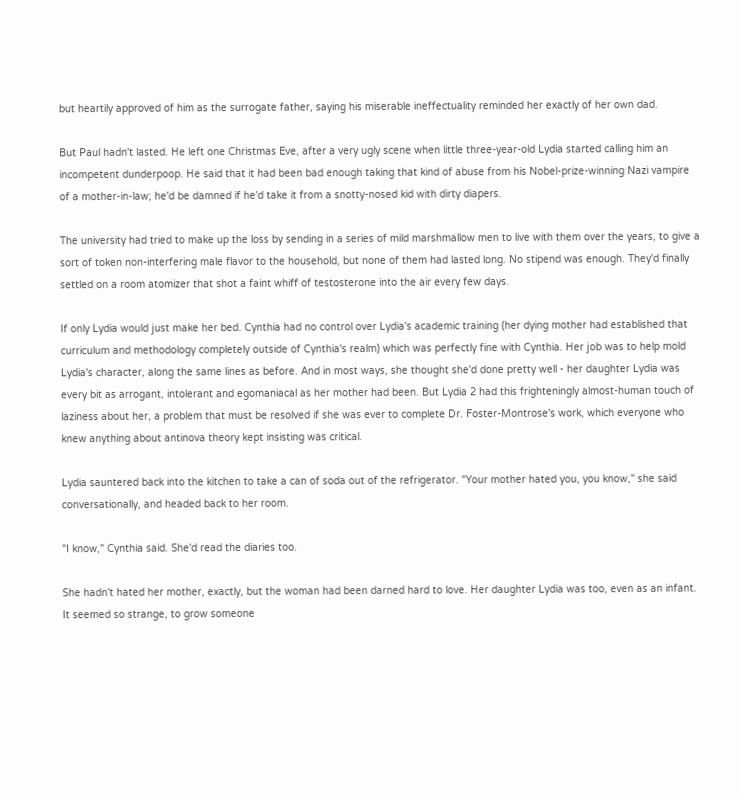but heartily approved of him as the surrogate father, saying his miserable ineffectuality reminded her exactly of her own dad.

But Paul hadn't lasted. He left one Christmas Eve, after a very ugly scene when little three-year-old Lydia started calling him an incompetent dunderpoop. He said that it had been bad enough taking that kind of abuse from his Nobel-prize-winning Nazi vampire of a mother-in-law; he'd be damned if he'd take it from a snotty-nosed kid with dirty diapers.

The university had tried to make up the loss by sending in a series of mild marshmallow men to live with them over the years, to give a sort of token non-interfering male flavor to the household, but none of them had lasted long. No stipend was enough. They'd finally settled on a room atomizer that shot a faint whiff of testosterone into the air every few days.

If only Lydia would just make her bed. Cynthia had no control over Lydia's academic training (her dying mother had established that curriculum and methodology completely outside of Cynthia's realm) which was perfectly fine with Cynthia. Her job was to help mold Lydia's character, along the same lines as before. And in most ways, she thought she'd done pretty well - her daughter Lydia was every bit as arrogant, intolerant and egomaniacal as her mother had been. But Lydia 2 had this frighteningly almost-human touch of laziness about her, a problem that must be resolved if she was ever to complete Dr. Foster-Montrose's work, which everyone who knew anything about antinova theory kept insisting was critical.

Lydia sauntered back into the kitchen to take a can of soda out of the refrigerator. "Your mother hated you, you know," she said conversationally, and headed back to her room.

"I know," Cynthia said. She'd read the diaries too.

She hadn't hated her mother, exactly, but the woman had been darned hard to love. Her daughter Lydia was too, even as an infant. It seemed so strange, to grow someone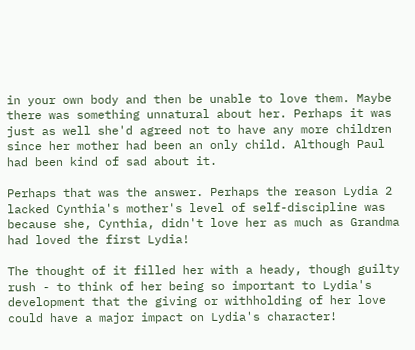in your own body and then be unable to love them. Maybe there was something unnatural about her. Perhaps it was just as well she'd agreed not to have any more children since her mother had been an only child. Although Paul had been kind of sad about it.

Perhaps that was the answer. Perhaps the reason Lydia 2 lacked Cynthia's mother's level of self-discipline was because she, Cynthia, didn't love her as much as Grandma had loved the first Lydia!

The thought of it filled her with a heady, though guilty rush - to think of her being so important to Lydia's development that the giving or withholding of her love could have a major impact on Lydia's character!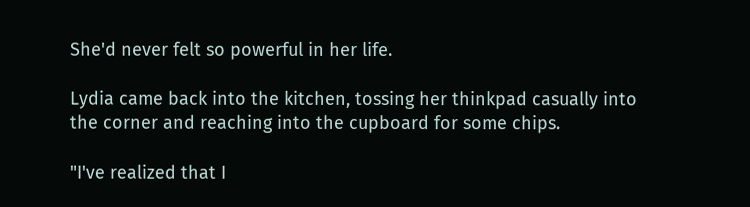She'd never felt so powerful in her life.

Lydia came back into the kitchen, tossing her thinkpad casually into the corner and reaching into the cupboard for some chips.

"I've realized that I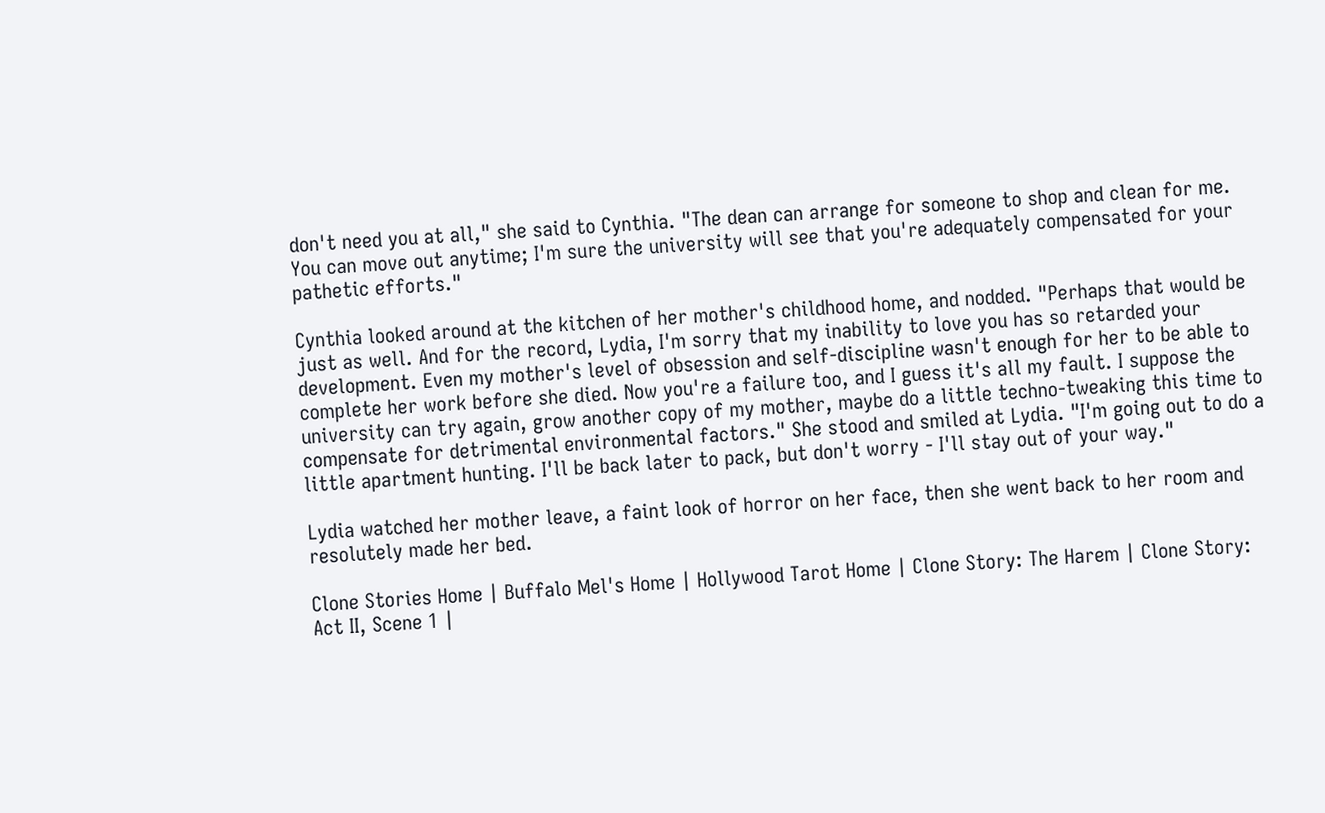don't need you at all," she said to Cynthia. "The dean can arrange for someone to shop and clean for me. You can move out anytime; I'm sure the university will see that you're adequately compensated for your pathetic efforts."

Cynthia looked around at the kitchen of her mother's childhood home, and nodded. "Perhaps that would be just as well. And for the record, Lydia, I'm sorry that my inability to love you has so retarded your development. Even my mother's level of obsession and self-discipline wasn't enough for her to be able to complete her work before she died. Now you're a failure too, and I guess it's all my fault. I suppose the university can try again, grow another copy of my mother, maybe do a little techno-tweaking this time to compensate for detrimental environmental factors." She stood and smiled at Lydia. "I'm going out to do a little apartment hunting. I'll be back later to pack, but don't worry - I'll stay out of your way."

Lydia watched her mother leave, a faint look of horror on her face, then she went back to her room and resolutely made her bed.

Clone Stories Home | Buffalo Mel's Home | Hollywood Tarot Home | Clone Story: The Harem | Clone Story: Act II, Scene 1 |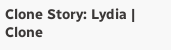Clone Story: Lydia | Clone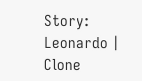Story: Leonardo | Clone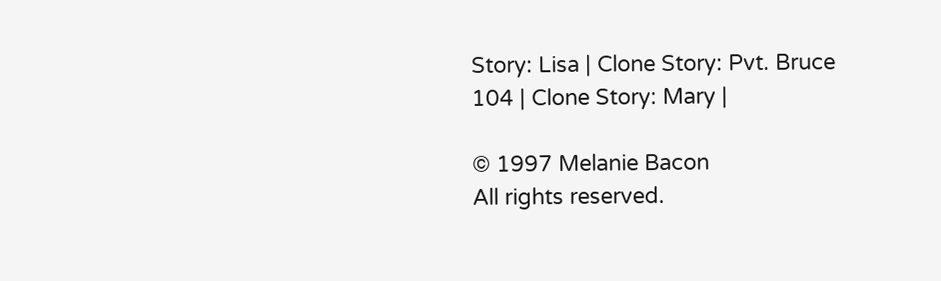Story: Lisa | Clone Story: Pvt. Bruce 104 | Clone Story: Mary |

© 1997 Melanie Bacon
All rights reserved.